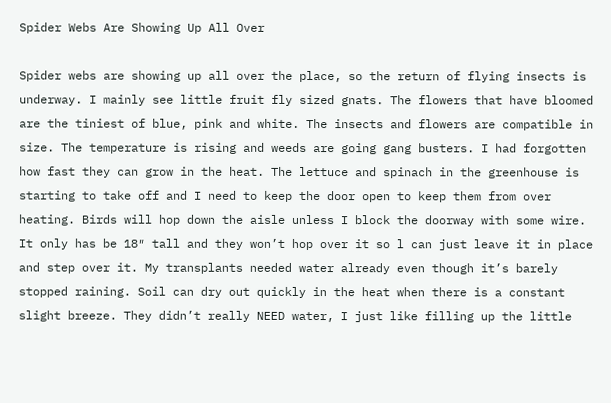Spider Webs Are Showing Up All Over

Spider webs are showing up all over the place, so the return of flying insects is underway. I mainly see little fruit fly sized gnats. The flowers that have bloomed are the tiniest of blue, pink and white. The insects and flowers are compatible in size. The temperature is rising and weeds are going gang busters. I had forgotten how fast they can grow in the heat. The lettuce and spinach in the greenhouse is starting to take off and I need to keep the door open to keep them from over heating. Birds will hop down the aisle unless I block the doorway with some wire. It only has be 18″ tall and they won’t hop over it so l can just leave it in place and step over it. My transplants needed water already even though it’s barely stopped raining. Soil can dry out quickly in the heat when there is a constant slight breeze. They didn’t really NEED water, I just like filling up the little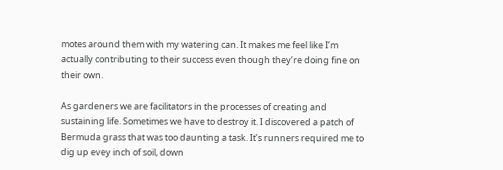motes around them with my watering can. It makes me feel like I’m actually contributing to their success even though they’re doing fine on their own.

As gardeners we are facilitators in the processes of creating and sustaining life. Sometimes we have to destroy it. I discovered a patch of Bermuda grass that was too daunting a task. It’s runners required me to dig up evey inch of soil, down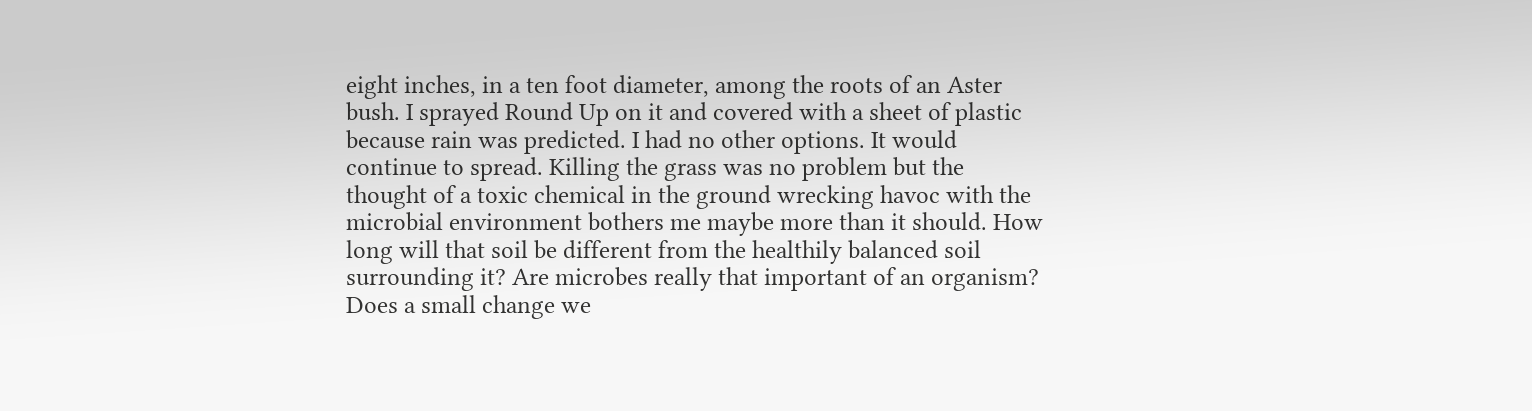eight inches, in a ten foot diameter, among the roots of an Aster bush. I sprayed Round Up on it and covered with a sheet of plastic because rain was predicted. I had no other options. It would continue to spread. Killing the grass was no problem but the thought of a toxic chemical in the ground wrecking havoc with the microbial environment bothers me maybe more than it should. How long will that soil be different from the healthily balanced soil surrounding it? Are microbes really that important of an organism? Does a small change we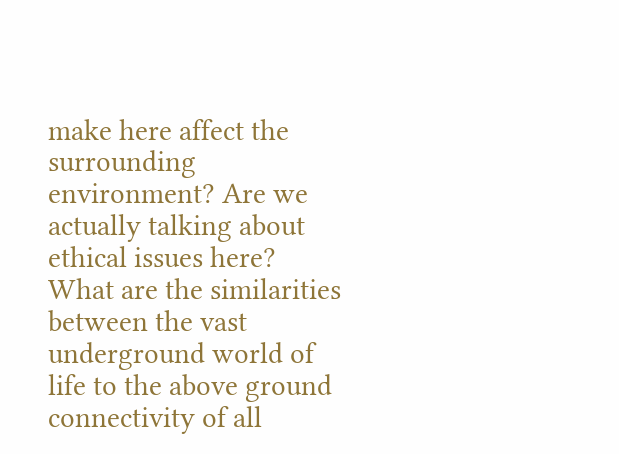make here affect the surrounding environment? Are we actually talking about ethical issues here? What are the similarities between the vast underground world of life to the above ground connectivity of all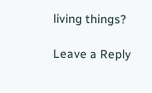living things?

Leave a Reply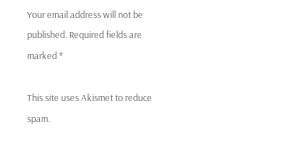Your email address will not be published. Required fields are marked *

This site uses Akismet to reduce spam.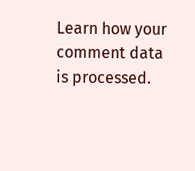Learn how your comment data is processed.